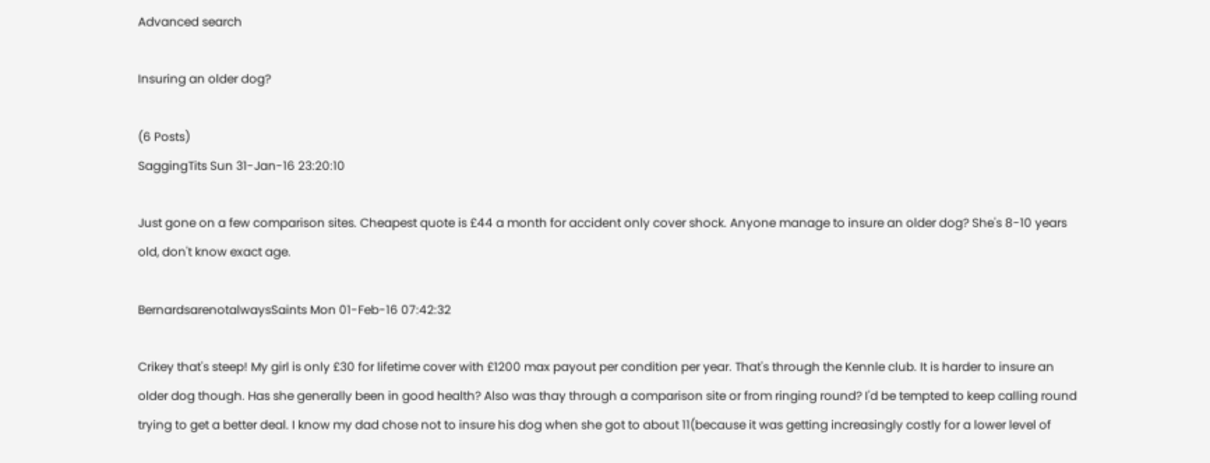Advanced search

Insuring an older dog?

(6 Posts)
SaggingTits Sun 31-Jan-16 23:20:10

Just gone on a few comparison sites. Cheapest quote is £44 a month for accident only cover shock. Anyone manage to insure an older dog? She's 8-10 years old, don't know exact age.

BernardsarenotalwaysSaints Mon 01-Feb-16 07:42:32

Crikey that's steep! My girl is only £30 for lifetime cover with £1200 max payout per condition per year. That's through the Kennle club. It is harder to insure an older dog though. Has she generally been in good health? Also was thay through a comparison site or from ringing round? I'd be tempted to keep calling round trying to get a better deal. I know my dad chose not to insure his dog when she got to about 11(because it was getting increasingly costly for a lower level of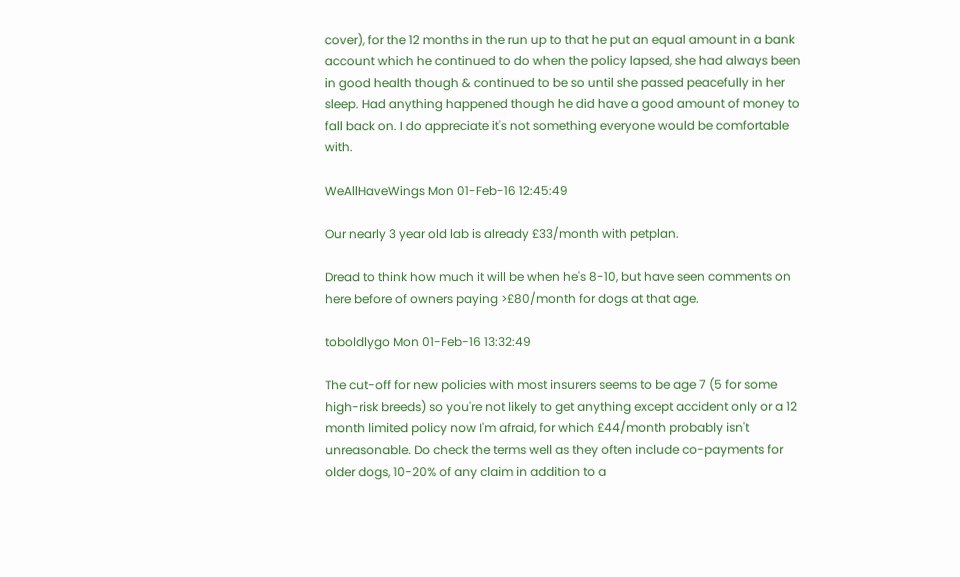cover), for the 12 months in the run up to that he put an equal amount in a bank account which he continued to do when the policy lapsed, she had always been in good health though & continued to be so until she passed peacefully in her sleep. Had anything happened though he did have a good amount of money to fall back on. I do appreciate it's not something everyone would be comfortable with.

WeAllHaveWings Mon 01-Feb-16 12:45:49

Our nearly 3 year old lab is already £33/month with petplan.

Dread to think how much it will be when he's 8-10, but have seen comments on here before of owners paying >£80/month for dogs at that age.

toboldlygo Mon 01-Feb-16 13:32:49

The cut-off for new policies with most insurers seems to be age 7 (5 for some high-risk breeds) so you're not likely to get anything except accident only or a 12 month limited policy now I'm afraid, for which £44/month probably isn't unreasonable. Do check the terms well as they often include co-payments for older dogs, 10-20% of any claim in addition to a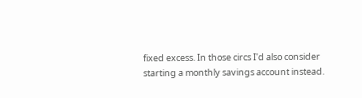fixed excess. In those circs I'd also consider starting a monthly savings account instead.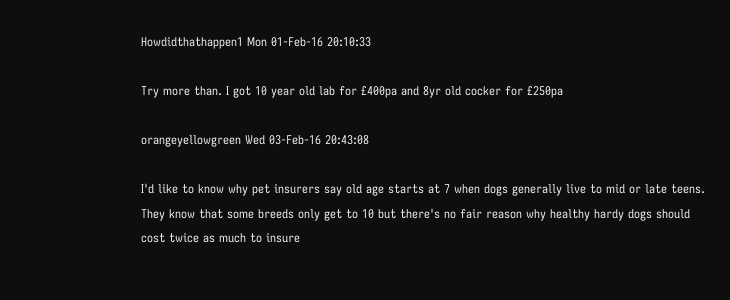Howdidthathappen1 Mon 01-Feb-16 20:10:33

Try more than. I got 10 year old lab for £400pa and 8yr old cocker for £250pa

orangeyellowgreen Wed 03-Feb-16 20:43:08

I'd like to know why pet insurers say old age starts at 7 when dogs generally live to mid or late teens. They know that some breeds only get to 10 but there's no fair reason why healthy hardy dogs should cost twice as much to insure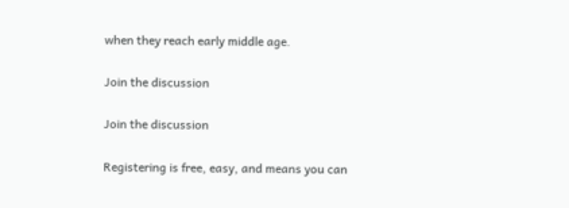when they reach early middle age.

Join the discussion

Join the discussion

Registering is free, easy, and means you can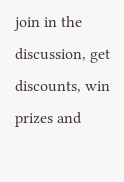join in the discussion, get discounts, win prizes and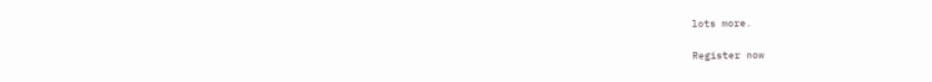lots more.

Register now